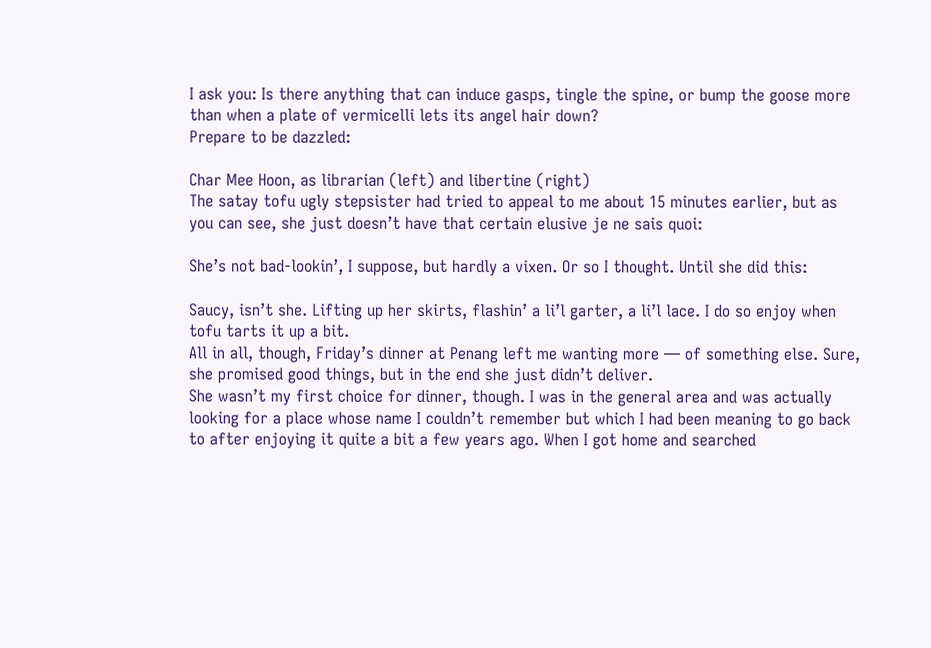I ask you: Is there anything that can induce gasps, tingle the spine, or bump the goose more than when a plate of vermicelli lets its angel hair down?
Prepare to be dazzled:

Char Mee Hoon, as librarian (left) and libertine (right)
The satay tofu ugly stepsister had tried to appeal to me about 15 minutes earlier, but as you can see, she just doesn’t have that certain elusive je ne sais quoi:

She’s not bad-lookin’, I suppose, but hardly a vixen. Or so I thought. Until she did this:

Saucy, isn’t she. Lifting up her skirts, flashin’ a li’l garter, a li’l lace. I do so enjoy when tofu tarts it up a bit.
All in all, though, Friday’s dinner at Penang left me wanting more — of something else. Sure, she promised good things, but in the end she just didn’t deliver.
She wasn’t my first choice for dinner, though. I was in the general area and was actually looking for a place whose name I couldn’t remember but which I had been meaning to go back to after enjoying it quite a bit a few years ago. When I got home and searched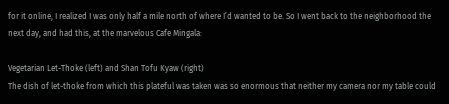for it online, I realized I was only half a mile north of where I’d wanted to be. So I went back to the neighborhood the next day, and had this, at the marvelous Cafe Mingala:

Vegetarian Let-Thoke (left) and Shan Tofu Kyaw (right)
The dish of let-thoke from which this plateful was taken was so enormous that neither my camera nor my table could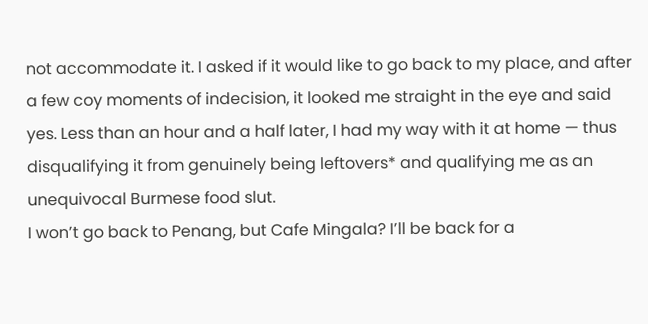not accommodate it. I asked if it would like to go back to my place, and after a few coy moments of indecision, it looked me straight in the eye and said yes. Less than an hour and a half later, I had my way with it at home — thus disqualifying it from genuinely being leftovers* and qualifying me as an unequivocal Burmese food slut.
I won’t go back to Penang, but Cafe Mingala? I’ll be back for a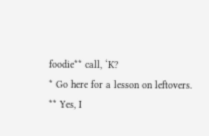foodie** call, ‘K?
* Go here for a lesson on leftovers.
** Yes, I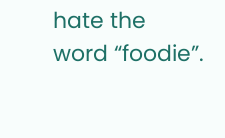hate the word “foodie”.